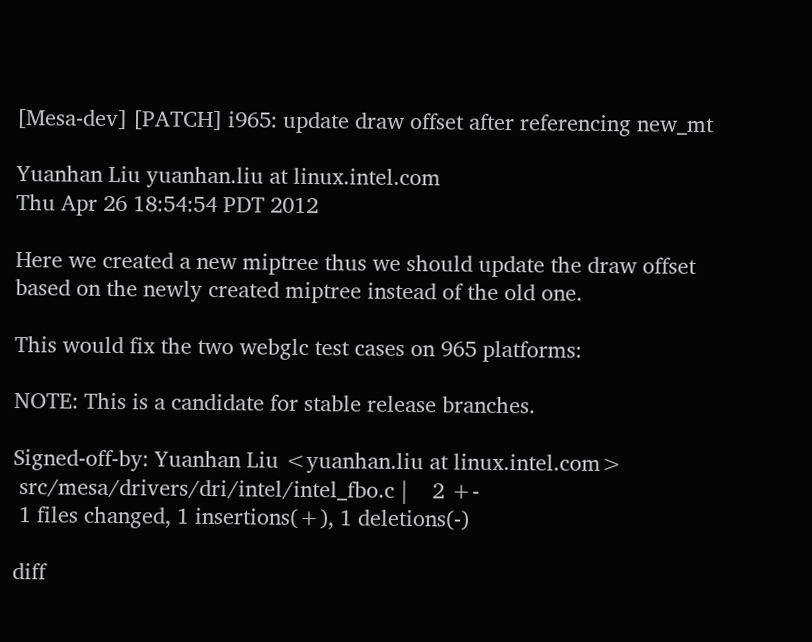[Mesa-dev] [PATCH] i965: update draw offset after referencing new_mt

Yuanhan Liu yuanhan.liu at linux.intel.com
Thu Apr 26 18:54:54 PDT 2012

Here we created a new miptree thus we should update the draw offset
based on the newly created miptree instead of the old one.

This would fix the two webglc test cases on 965 platforms:

NOTE: This is a candidate for stable release branches.

Signed-off-by: Yuanhan Liu <yuanhan.liu at linux.intel.com>
 src/mesa/drivers/dri/intel/intel_fbo.c |    2 +-
 1 files changed, 1 insertions(+), 1 deletions(-)

diff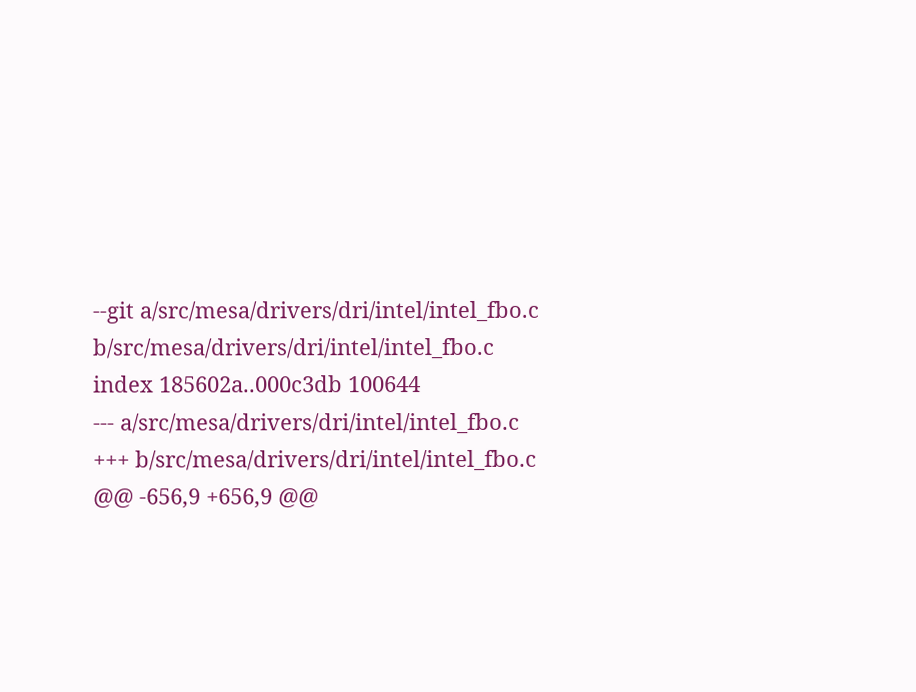--git a/src/mesa/drivers/dri/intel/intel_fbo.c b/src/mesa/drivers/dri/intel/intel_fbo.c
index 185602a..000c3db 100644
--- a/src/mesa/drivers/dri/intel/intel_fbo.c
+++ b/src/mesa/drivers/dri/intel/intel_fbo.c
@@ -656,9 +656,9 @@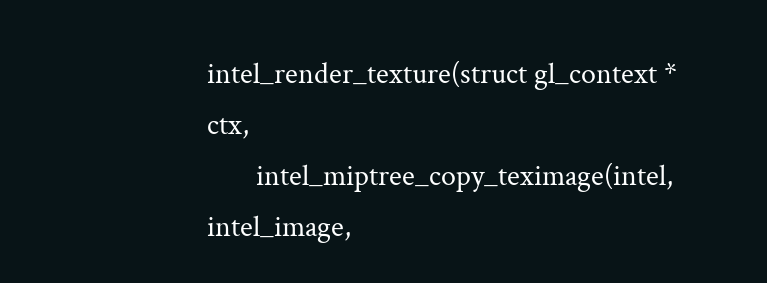intel_render_texture(struct gl_context * ctx,
       intel_miptree_copy_teximage(intel, intel_image,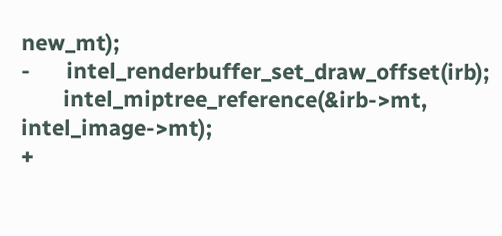new_mt);
-      intel_renderbuffer_set_draw_offset(irb);
       intel_miptree_reference(&irb->mt, intel_image->mt);
+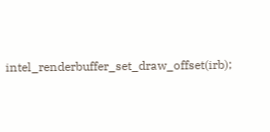intel_renderbuffer_set_draw_offset(irb);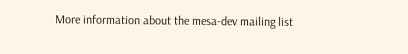More information about the mesa-dev mailing list